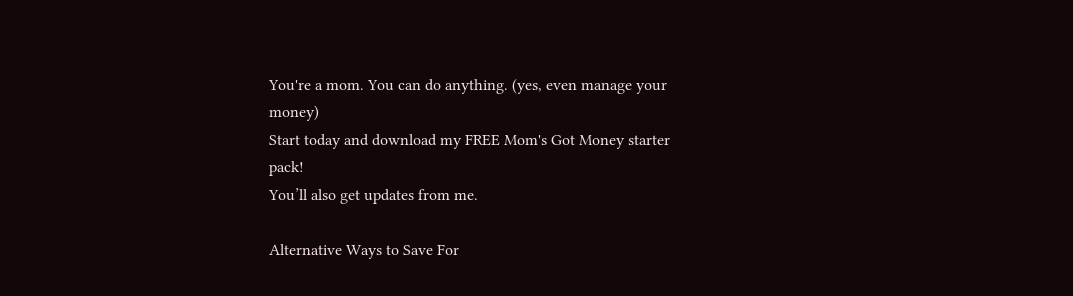You're a mom. You can do anything. (yes, even manage your money)
Start today and download my FREE Mom's Got Money starter pack!
You’ll also get updates from me.

Alternative Ways to Save For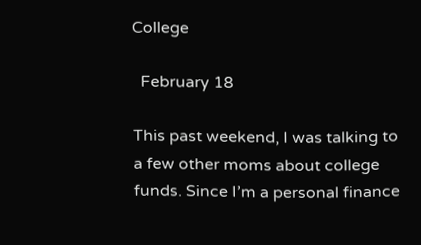College

  February 18

This past weekend, I was talking to a few other moms about college funds. Since I’m a personal finance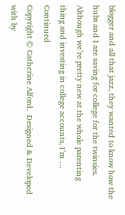blogger and all that jazz, they wanted to know how the hubs and I are saving for college for the twinsies. Although we’re pretty new at the whole parenting thing and investing in college accounts, I’m … Continued
Copyright © Catherine Alford.  Designed & Developed with by